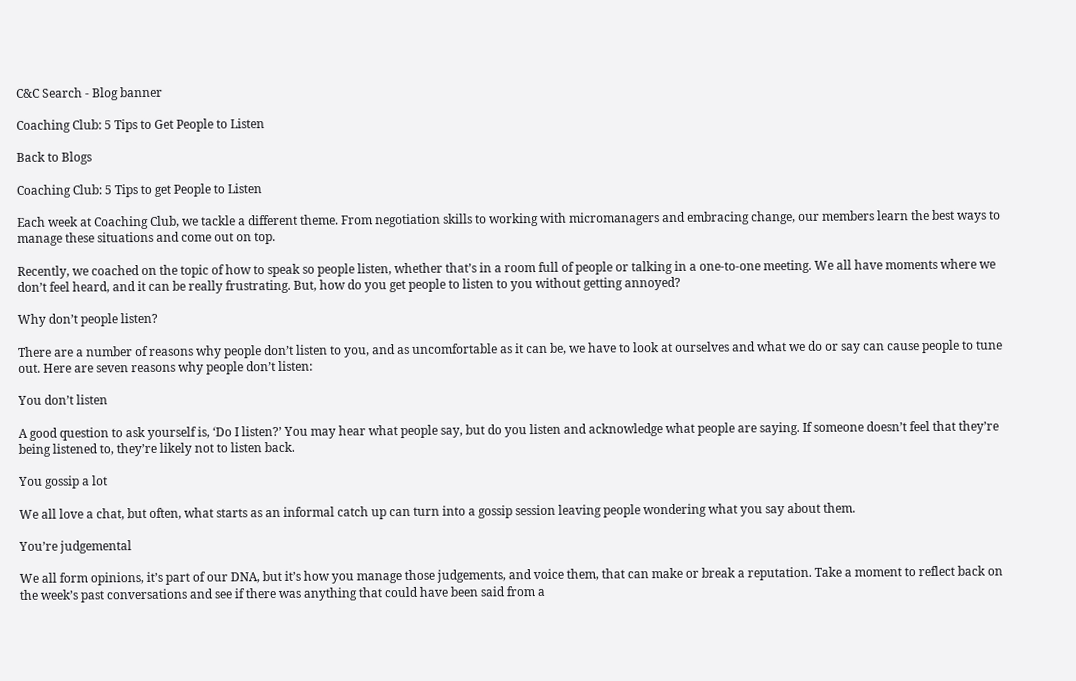C&C Search - Blog banner

Coaching Club: 5 Tips to Get People to Listen

Back to Blogs

Coaching Club: 5 Tips to get People to Listen

Each week at Coaching Club, we tackle a different theme. From negotiation skills to working with micromanagers and embracing change, our members learn the best ways to manage these situations and come out on top.

Recently, we coached on the topic of how to speak so people listen, whether that’s in a room full of people or talking in a one-to-one meeting. We all have moments where we don’t feel heard, and it can be really frustrating. But, how do you get people to listen to you without getting annoyed?

Why don’t people listen?

There are a number of reasons why people don’t listen to you, and as uncomfortable as it can be, we have to look at ourselves and what we do or say can cause people to tune out. Here are seven reasons why people don’t listen:

You don’t listen

A good question to ask yourself is, ‘Do I listen?’ You may hear what people say, but do you listen and acknowledge what people are saying. If someone doesn’t feel that they’re being listened to, they’re likely not to listen back.

You gossip a lot

We all love a chat, but often, what starts as an informal catch up can turn into a gossip session leaving people wondering what you say about them.

You’re judgemental

We all form opinions, it’s part of our DNA, but it’s how you manage those judgements, and voice them, that can make or break a reputation. Take a moment to reflect back on the week’s past conversations and see if there was anything that could have been said from a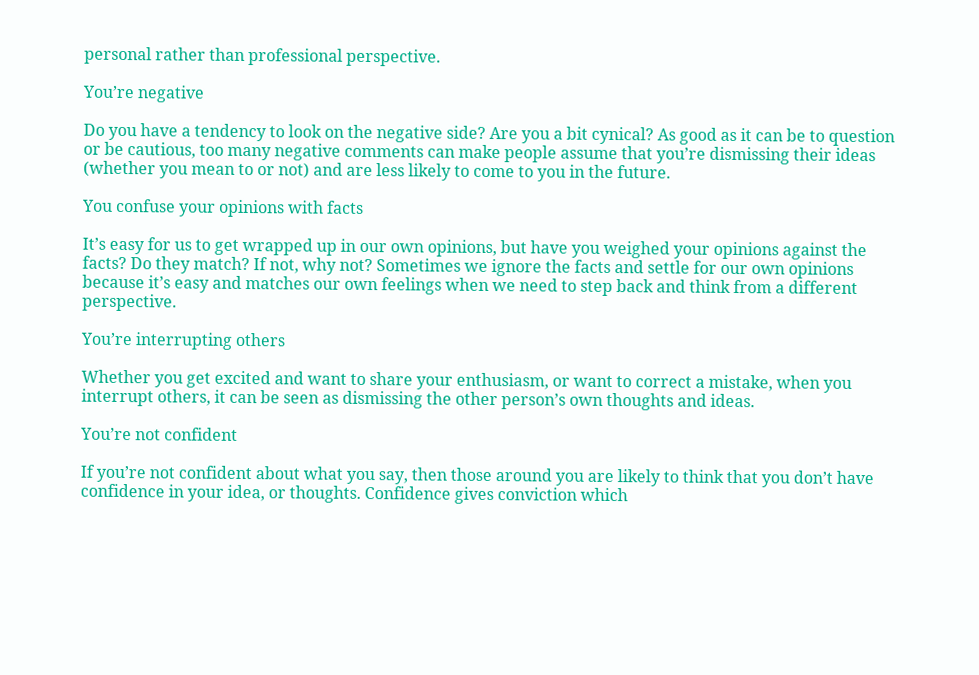personal rather than professional perspective.

You’re negative

Do you have a tendency to look on the negative side? Are you a bit cynical? As good as it can be to question or be cautious, too many negative comments can make people assume that you’re dismissing their ideas (whether you mean to or not) and are less likely to come to you in the future.

You confuse your opinions with facts

It’s easy for us to get wrapped up in our own opinions, but have you weighed your opinions against the facts? Do they match? If not, why not? Sometimes we ignore the facts and settle for our own opinions because it’s easy and matches our own feelings when we need to step back and think from a different perspective.

You’re interrupting others

Whether you get excited and want to share your enthusiasm, or want to correct a mistake, when you interrupt others, it can be seen as dismissing the other person’s own thoughts and ideas.

You’re not confident

If you’re not confident about what you say, then those around you are likely to think that you don’t have confidence in your idea, or thoughts. Confidence gives conviction which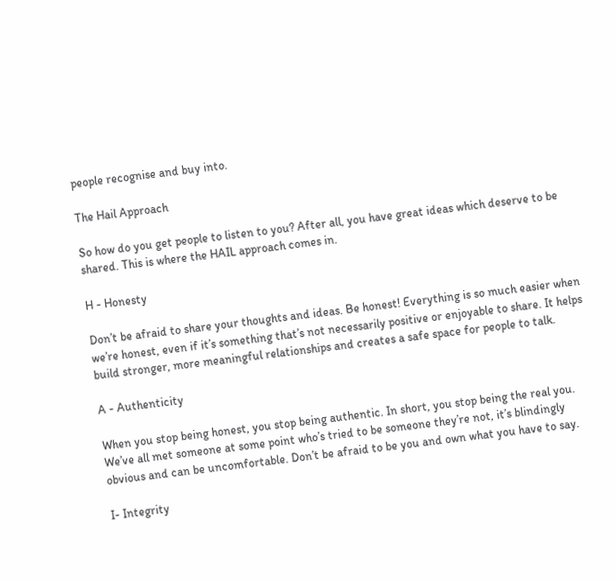people recognise and buy into.

The Hail Approach

So how do you get people to listen to you? After all, you have great ideas which deserve to be shared. This is where the HAIL approach comes in.

H - Honesty

Don’t be afraid to share your thoughts and ideas. Be honest! Everything is so much easier when we’re honest, even if it’s something that’s not necessarily positive or enjoyable to share. It helps build stronger, more meaningful relationships and creates a safe space for people to talk.

A - Authenticity

When you stop being honest, you stop being authentic. In short, you stop being the real you. We’ve all met someone at some point who’s tried to be someone they’re not, it’s blindingly obvious and can be uncomfortable. Don’t be afraid to be you and own what you have to say.

I- Integrity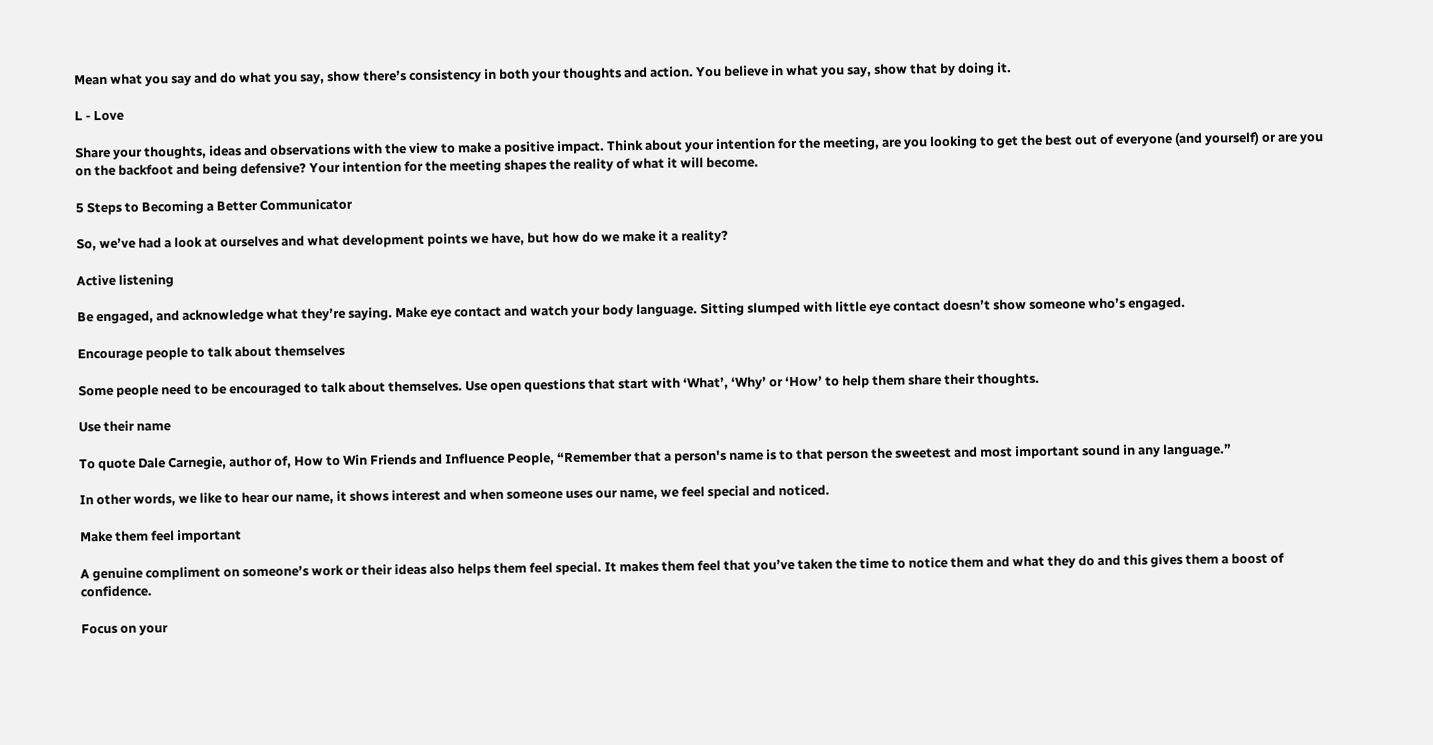Mean what you say and do what you say, show there’s consistency in both your thoughts and action. You believe in what you say, show that by doing it.

L - Love

Share your thoughts, ideas and observations with the view to make a positive impact. Think about your intention for the meeting, are you looking to get the best out of everyone (and yourself) or are you on the backfoot and being defensive? Your intention for the meeting shapes the reality of what it will become.

5 Steps to Becoming a Better Communicator

So, we’ve had a look at ourselves and what development points we have, but how do we make it a reality?

Active listening

Be engaged, and acknowledge what they’re saying. Make eye contact and watch your body language. Sitting slumped with little eye contact doesn’t show someone who’s engaged.

Encourage people to talk about themselves

Some people need to be encouraged to talk about themselves. Use open questions that start with ‘What’, ‘Why’ or ‘How’ to help them share their thoughts.

Use their name

To quote Dale Carnegie, author of, How to Win Friends and Influence People, “Remember that a person's name is to that person the sweetest and most important sound in any language.”

In other words, we like to hear our name, it shows interest and when someone uses our name, we feel special and noticed.

Make them feel important

A genuine compliment on someone’s work or their ideas also helps them feel special. It makes them feel that you’ve taken the time to notice them and what they do and this gives them a boost of confidence.

Focus on your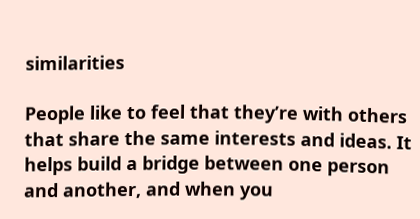similarities

People like to feel that they’re with others that share the same interests and ideas. It helps build a bridge between one person and another, and when you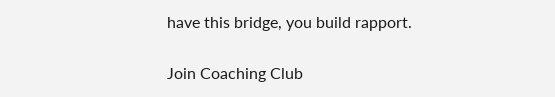have this bridge, you build rapport.

Join Coaching Club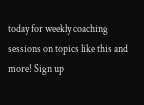today for weekly coaching sessions on topics like this and more! Sign up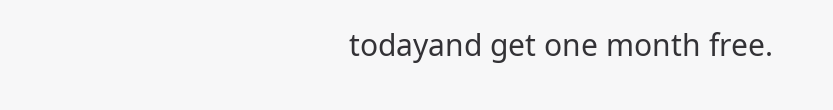todayand get one month free.